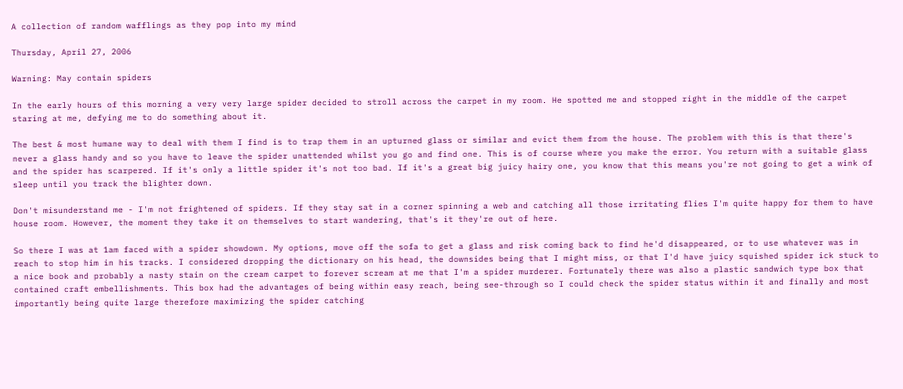A collection of random wafflings as they pop into my mind

Thursday, April 27, 2006

Warning: May contain spiders

In the early hours of this morning a very very large spider decided to stroll across the carpet in my room. He spotted me and stopped right in the middle of the carpet staring at me, defying me to do something about it.

The best & most humane way to deal with them I find is to trap them in an upturned glass or similar and evict them from the house. The problem with this is that there's never a glass handy and so you have to leave the spider unattended whilst you go and find one. This is of course where you make the error. You return with a suitable glass and the spider has scarpered. If it's only a little spider it's not too bad. If it's a great big juicy hairy one, you know that this means you're not going to get a wink of sleep until you track the blighter down.

Don't misunderstand me - I'm not frightened of spiders. If they stay sat in a corner spinning a web and catching all those irritating flies I'm quite happy for them to have house room. However, the moment they take it on themselves to start wandering, that's it they're out of here.

So there I was at 1am faced with a spider showdown. My options, move off the sofa to get a glass and risk coming back to find he'd disappeared, or to use whatever was in reach to stop him in his tracks. I considered dropping the dictionary on his head, the downsides being that I might miss, or that I'd have juicy squished spider ick stuck to a nice book and probably a nasty stain on the cream carpet to forever scream at me that I'm a spider murderer. Fortunately there was also a plastic sandwich type box that contained craft embellishments. This box had the advantages of being within easy reach, being see-through so I could check the spider status within it and finally and most importantly being quite large therefore maximizing the spider catching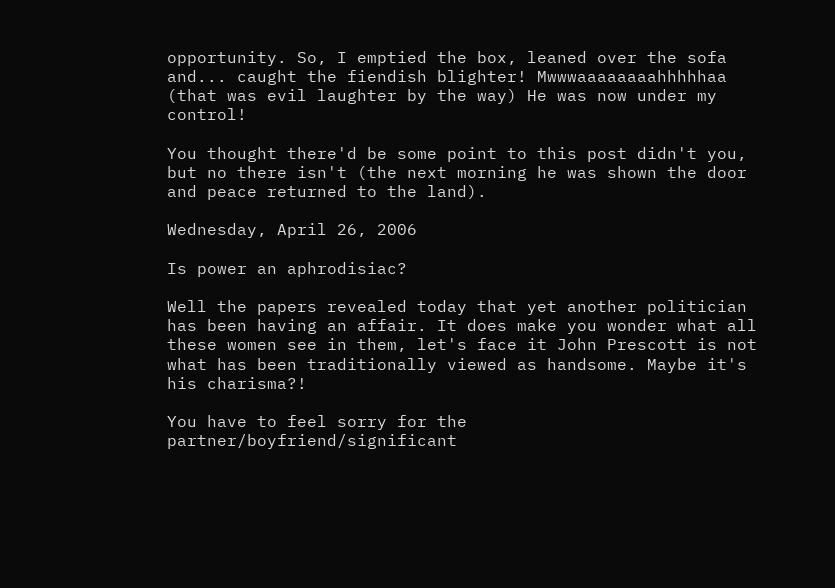opportunity. So, I emptied the box, leaned over the sofa and... caught the fiendish blighter! Mwwwaaaaaaaahhhhhaa (that was evil laughter by the way) He was now under my control!

You thought there'd be some point to this post didn't you, but no there isn't (the next morning he was shown the door and peace returned to the land).

Wednesday, April 26, 2006

Is power an aphrodisiac?

Well the papers revealed today that yet another politician has been having an affair. It does make you wonder what all these women see in them, let's face it John Prescott is not what has been traditionally viewed as handsome. Maybe it's his charisma?!

You have to feel sorry for the partner/boyfriend/significant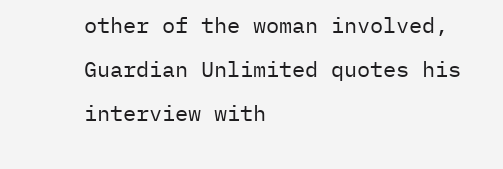other of the woman involved, Guardian Unlimited quotes his interview with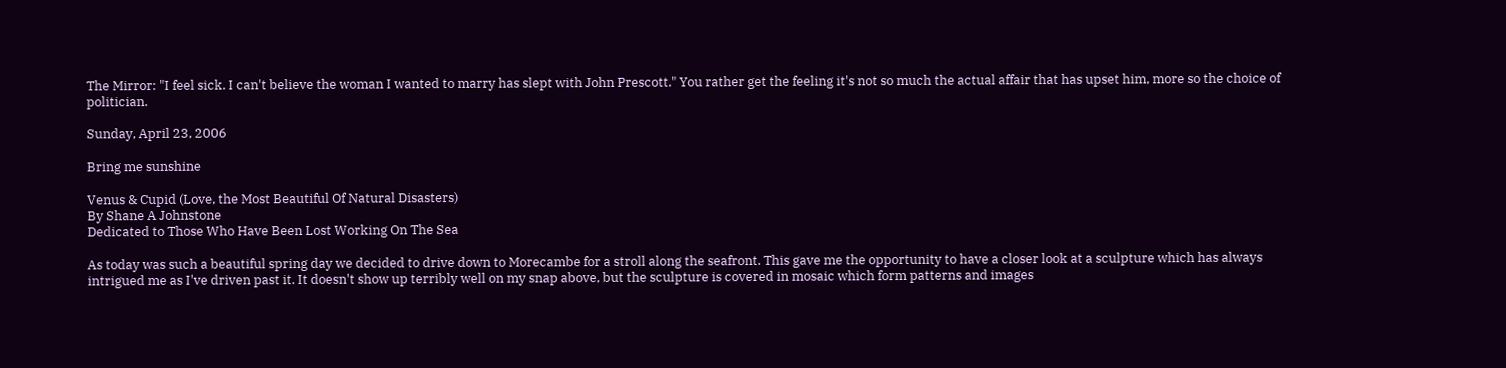The Mirror: "I feel sick. I can't believe the woman I wanted to marry has slept with John Prescott." You rather get the feeling it's not so much the actual affair that has upset him, more so the choice of politician.

Sunday, April 23, 2006

Bring me sunshine

Venus & Cupid (Love, the Most Beautiful Of Natural Disasters)
By Shane A Johnstone
Dedicated to Those Who Have Been Lost Working On The Sea

As today was such a beautiful spring day we decided to drive down to Morecambe for a stroll along the seafront. This gave me the opportunity to have a closer look at a sculpture which has always intrigued me as I've driven past it. It doesn't show up terribly well on my snap above, but the sculpture is covered in mosaic which form patterns and images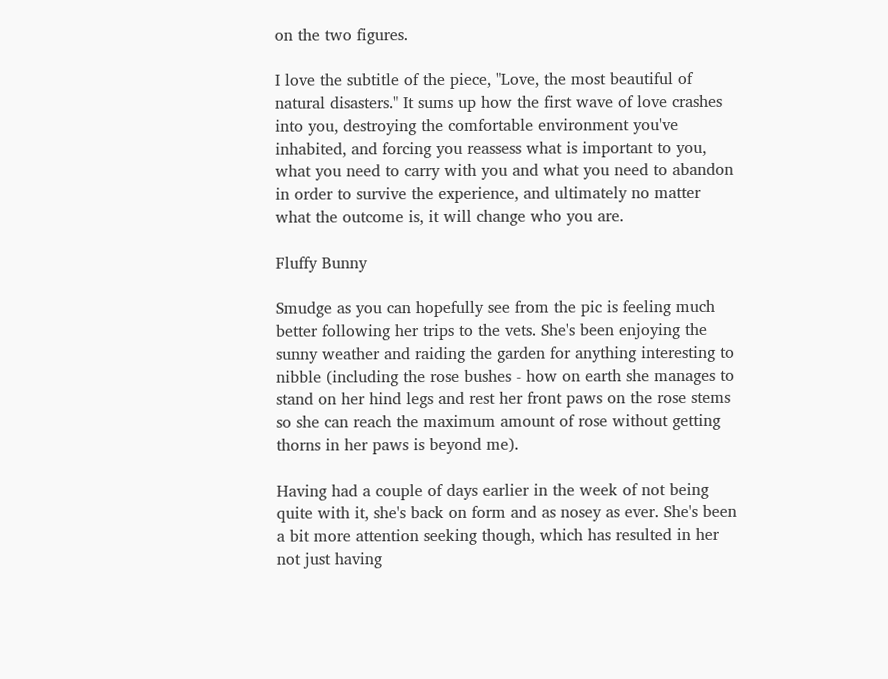on the two figures.

I love the subtitle of the piece, "Love, the most beautiful of natural disasters." It sums up how the first wave of love crashes into you, destroying the comfortable environment you've inhabited, and forcing you reassess what is important to you, what you need to carry with you and what you need to abandon in order to survive the experience, and ultimately no matter what the outcome is, it will change who you are.

Fluffy Bunny

Smudge as you can hopefully see from the pic is feeling much better following her trips to the vets. She's been enjoying the sunny weather and raiding the garden for anything interesting to nibble (including the rose bushes - how on earth she manages to stand on her hind legs and rest her front paws on the rose stems so she can reach the maximum amount of rose without getting thorns in her paws is beyond me).

Having had a couple of days earlier in the week of not being quite with it, she's back on form and as nosey as ever. She's been a bit more attention seeking though, which has resulted in her not just having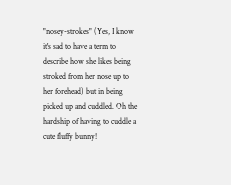"nosey-strokes" (Yes, I know it's sad to have a term to describe how she likes being stroked from her nose up to her forehead) but in being picked up and cuddled. Oh the hardship of having to cuddle a cute fluffy bunny!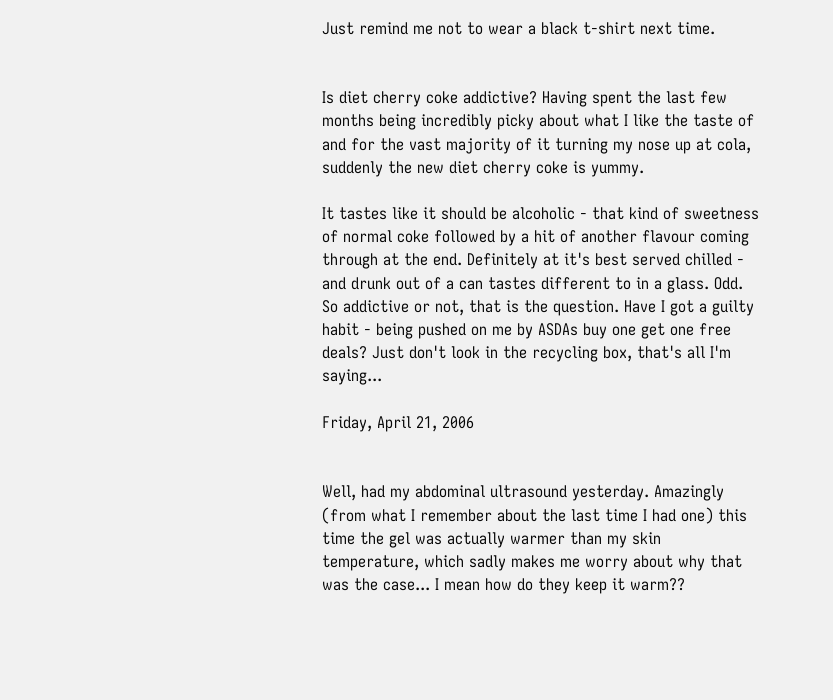Just remind me not to wear a black t-shirt next time.


Is diet cherry coke addictive? Having spent the last few months being incredibly picky about what I like the taste of and for the vast majority of it turning my nose up at cola, suddenly the new diet cherry coke is yummy.

It tastes like it should be alcoholic - that kind of sweetness of normal coke followed by a hit of another flavour coming through at the end. Definitely at it's best served chilled - and drunk out of a can tastes different to in a glass. Odd. So addictive or not, that is the question. Have I got a guilty habit - being pushed on me by ASDAs buy one get one free deals? Just don't look in the recycling box, that's all I'm saying...

Friday, April 21, 2006


Well, had my abdominal ultrasound yesterday. Amazingly (from what I remember about the last time I had one) this time the gel was actually warmer than my skin temperature, which sadly makes me worry about why that was the case... I mean how do they keep it warm??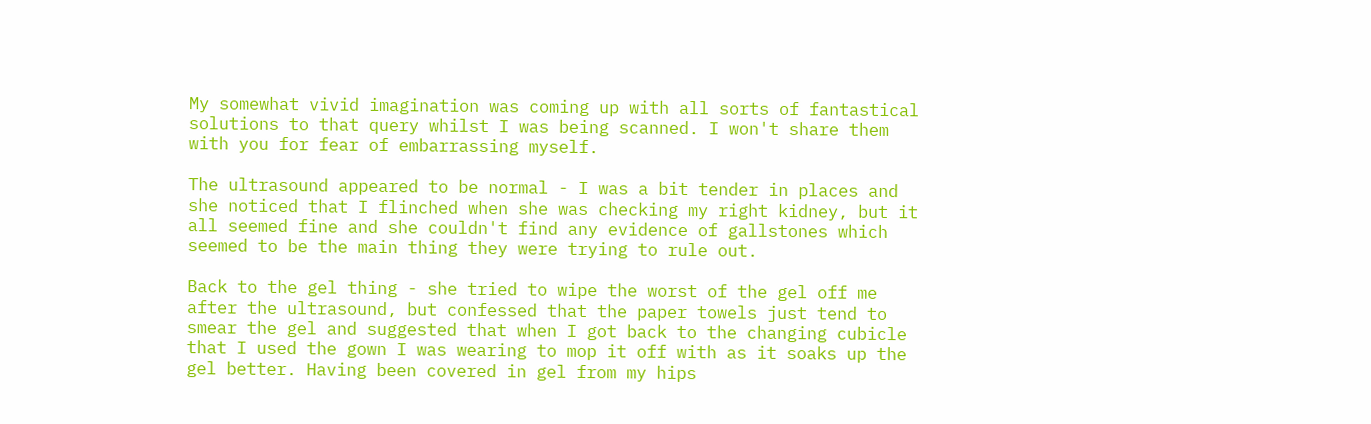My somewhat vivid imagination was coming up with all sorts of fantastical solutions to that query whilst I was being scanned. I won't share them with you for fear of embarrassing myself.

The ultrasound appeared to be normal - I was a bit tender in places and she noticed that I flinched when she was checking my right kidney, but it all seemed fine and she couldn't find any evidence of gallstones which seemed to be the main thing they were trying to rule out.

Back to the gel thing - she tried to wipe the worst of the gel off me after the ultrasound, but confessed that the paper towels just tend to smear the gel and suggested that when I got back to the changing cubicle that I used the gown I was wearing to mop it off with as it soaks up the gel better. Having been covered in gel from my hips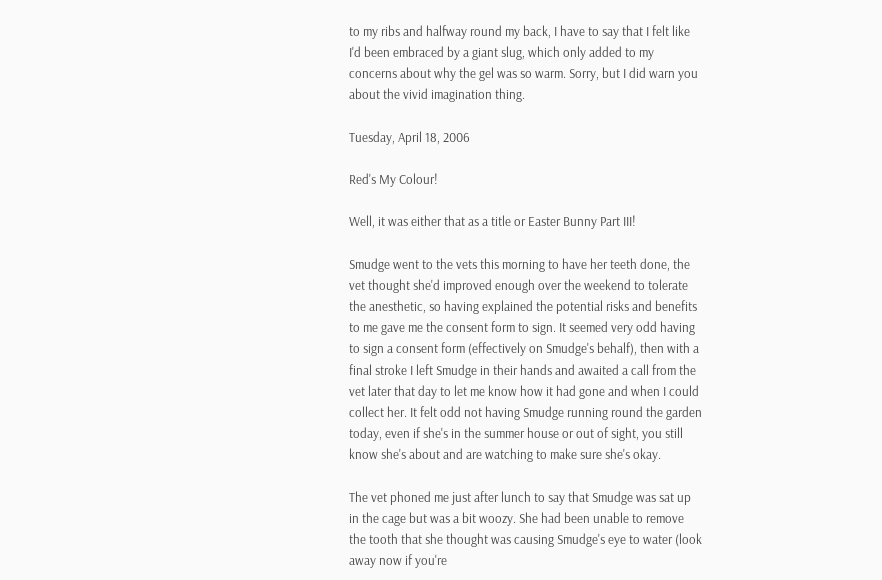to my ribs and halfway round my back, I have to say that I felt like I'd been embraced by a giant slug, which only added to my concerns about why the gel was so warm. Sorry, but I did warn you about the vivid imagination thing.

Tuesday, April 18, 2006

Red's My Colour!

Well, it was either that as a title or Easter Bunny Part III!

Smudge went to the vets this morning to have her teeth done, the vet thought she'd improved enough over the weekend to tolerate the anesthetic, so having explained the potential risks and benefits to me gave me the consent form to sign. It seemed very odd having to sign a consent form (effectively on Smudge's behalf), then with a final stroke I left Smudge in their hands and awaited a call from the vet later that day to let me know how it had gone and when I could collect her. It felt odd not having Smudge running round the garden today, even if she's in the summer house or out of sight, you still know she's about and are watching to make sure she's okay.

The vet phoned me just after lunch to say that Smudge was sat up in the cage but was a bit woozy. She had been unable to remove the tooth that she thought was causing Smudge's eye to water (look away now if you're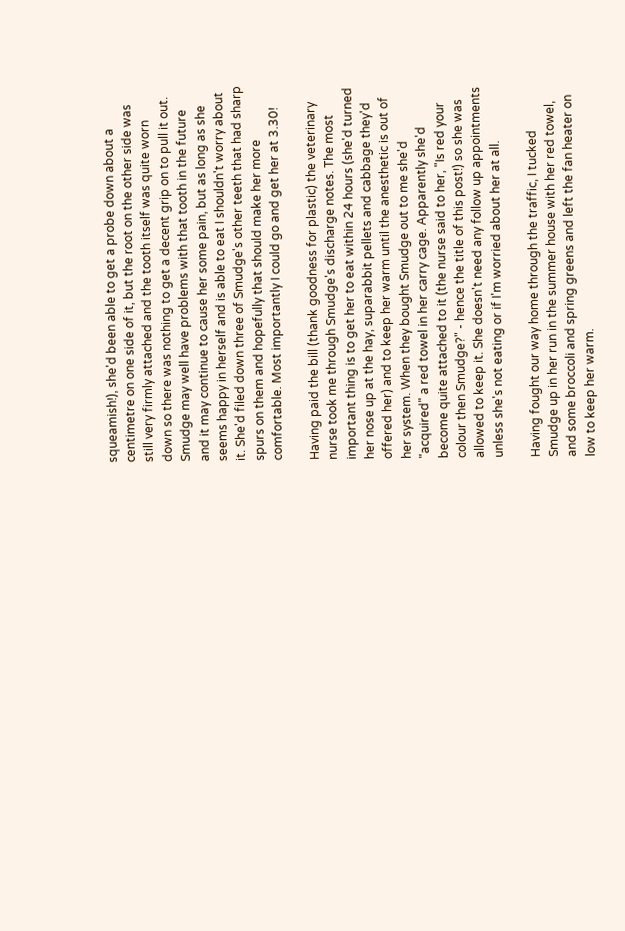squeamish!), she'd been able to get a probe down about a centimetre on one side of it, but the root on the other side was still very firmly attached and the tooth itself was quite worn down so there was nothing to get a decent grip on to pull it out. Smudge may well have problems with that tooth in the future and it may continue to cause her some pain, but as long as she seems happy in herself and is able to eat I shouldn't worry about it. She'd filed down three of Smudge's other teeth that had sharp spurs on them and hopefully that should make her more comfortable. Most importantly I could go and get her at 3.30!

Having paid the bill (thank goodness for plastic) the veterinary nurse took me through Smudge's discharge notes. The most important thing is to get her to eat within 24 hours (she'd turned her nose up at the hay, suparabbit pellets and cabbage they'd offered her) and to keep her warm until the anesthetic is out of her system. When they bought Smudge out to me she'd "acquired" a red towel in her carry cage. Apparently she'd become quite attached to it (the nurse said to her, "Is red your colour then Smudge?" - hence the title of this post!) so she was allowed to keep it. She doesn't need any follow up appointments unless she's not eating or if I'm worried about her at all.

Having fought our way home through the traffic, I tucked Smudge up in her run in the summer house with her red towel, and some broccoli and spring greens and left the fan heater on low to keep her warm.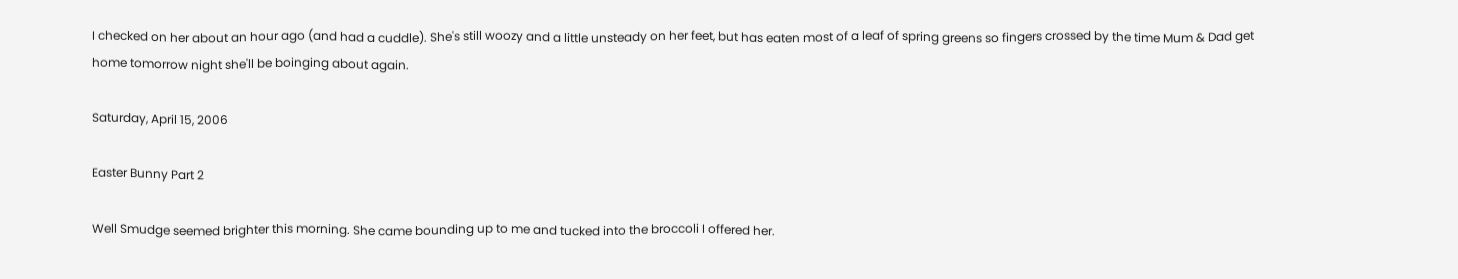I checked on her about an hour ago (and had a cuddle). She's still woozy and a little unsteady on her feet, but has eaten most of a leaf of spring greens so fingers crossed by the time Mum & Dad get home tomorrow night she'll be boinging about again.

Saturday, April 15, 2006

Easter Bunny Part 2

Well Smudge seemed brighter this morning. She came bounding up to me and tucked into the broccoli I offered her.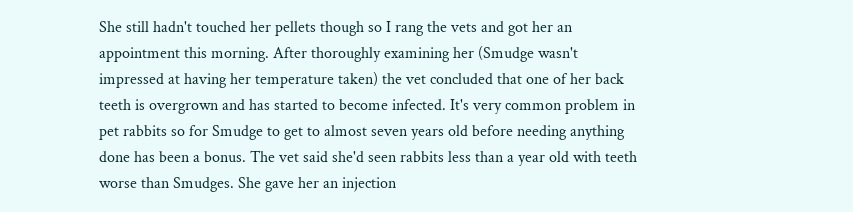She still hadn't touched her pellets though so I rang the vets and got her an appointment this morning. After thoroughly examining her (Smudge wasn't impressed at having her temperature taken) the vet concluded that one of her back teeth is overgrown and has started to become infected. It's very common problem in pet rabbits so for Smudge to get to almost seven years old before needing anything done has been a bonus. The vet said she'd seen rabbits less than a year old with teeth worse than Smudges. She gave her an injection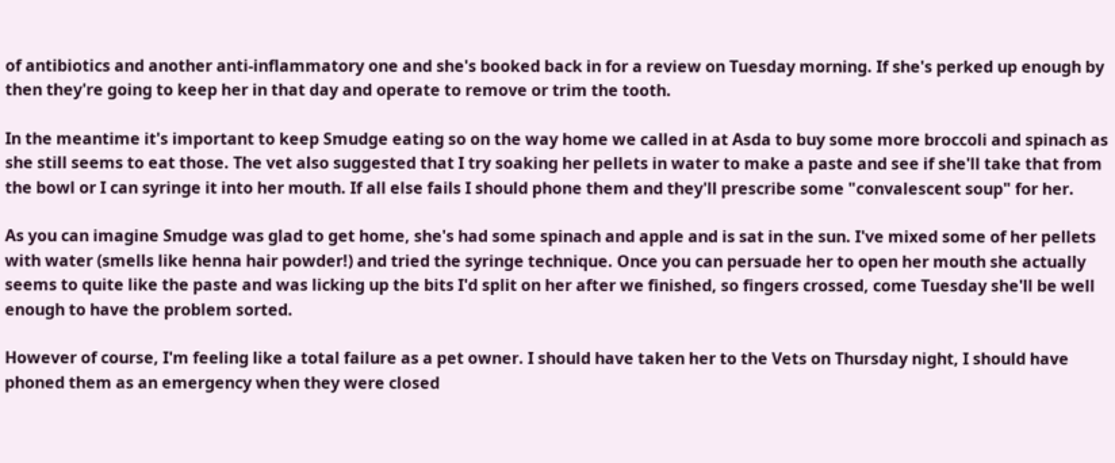of antibiotics and another anti-inflammatory one and she's booked back in for a review on Tuesday morning. If she's perked up enough by then they're going to keep her in that day and operate to remove or trim the tooth.

In the meantime it's important to keep Smudge eating so on the way home we called in at Asda to buy some more broccoli and spinach as she still seems to eat those. The vet also suggested that I try soaking her pellets in water to make a paste and see if she'll take that from the bowl or I can syringe it into her mouth. If all else fails I should phone them and they'll prescribe some "convalescent soup" for her.

As you can imagine Smudge was glad to get home, she's had some spinach and apple and is sat in the sun. I've mixed some of her pellets with water (smells like henna hair powder!) and tried the syringe technique. Once you can persuade her to open her mouth she actually seems to quite like the paste and was licking up the bits I'd split on her after we finished, so fingers crossed, come Tuesday she'll be well enough to have the problem sorted.

However of course, I'm feeling like a total failure as a pet owner. I should have taken her to the Vets on Thursday night, I should have phoned them as an emergency when they were closed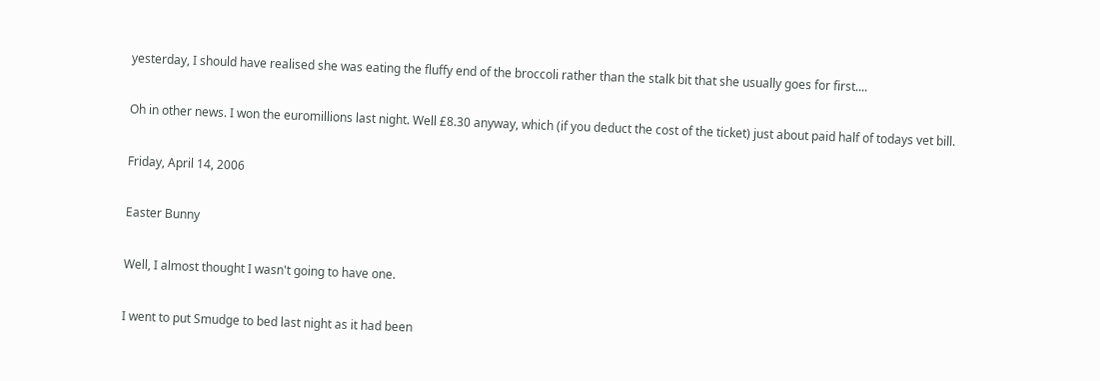yesterday, I should have realised she was eating the fluffy end of the broccoli rather than the stalk bit that she usually goes for first....

Oh in other news. I won the euromillions last night. Well £8.30 anyway, which (if you deduct the cost of the ticket) just about paid half of todays vet bill.

Friday, April 14, 2006

Easter Bunny

Well, I almost thought I wasn't going to have one.

I went to put Smudge to bed last night as it had been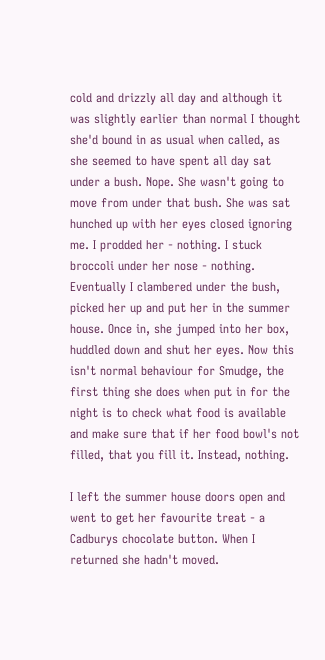cold and drizzly all day and although it was slightly earlier than normal I thought she'd bound in as usual when called, as she seemed to have spent all day sat under a bush. Nope. She wasn't going to move from under that bush. She was sat hunched up with her eyes closed ignoring me. I prodded her - nothing. I stuck broccoli under her nose - nothing. Eventually I clambered under the bush, picked her up and put her in the summer house. Once in, she jumped into her box, huddled down and shut her eyes. Now this isn't normal behaviour for Smudge, the first thing she does when put in for the night is to check what food is available and make sure that if her food bowl's not filled, that you fill it. Instead, nothing.

I left the summer house doors open and went to get her favourite treat - a Cadburys chocolate button. When I returned she hadn't moved.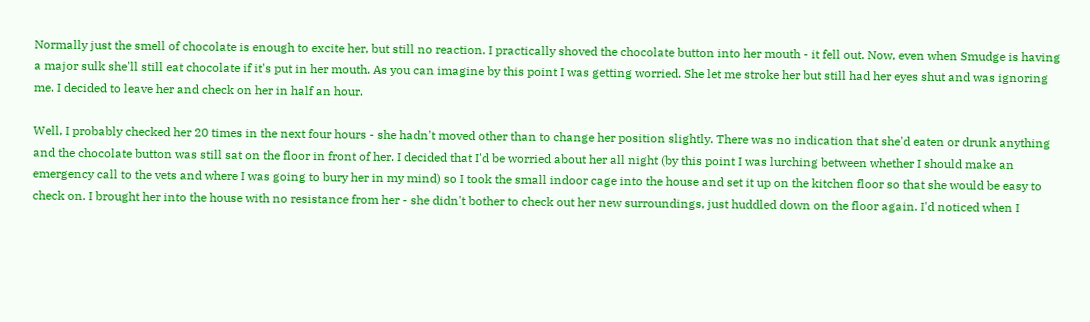Normally just the smell of chocolate is enough to excite her, but still no reaction. I practically shoved the chocolate button into her mouth - it fell out. Now, even when Smudge is having a major sulk she'll still eat chocolate if it's put in her mouth. As you can imagine by this point I was getting worried. She let me stroke her but still had her eyes shut and was ignoring me. I decided to leave her and check on her in half an hour.

Well, I probably checked her 20 times in the next four hours - she hadn't moved other than to change her position slightly. There was no indication that she'd eaten or drunk anything and the chocolate button was still sat on the floor in front of her. I decided that I'd be worried about her all night (by this point I was lurching between whether I should make an emergency call to the vets and where I was going to bury her in my mind) so I took the small indoor cage into the house and set it up on the kitchen floor so that she would be easy to check on. I brought her into the house with no resistance from her - she didn't bother to check out her new surroundings, just huddled down on the floor again. I'd noticed when I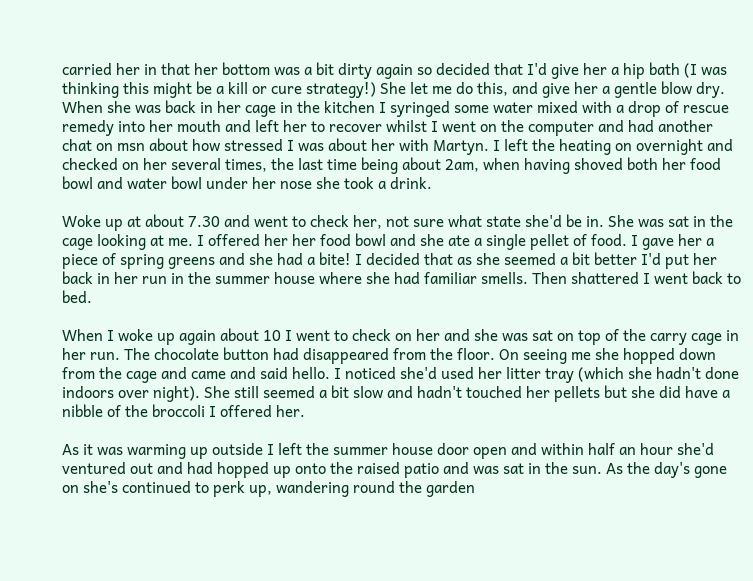carried her in that her bottom was a bit dirty again so decided that I'd give her a hip bath (I was thinking this might be a kill or cure strategy!) She let me do this, and give her a gentle blow dry. When she was back in her cage in the kitchen I syringed some water mixed with a drop of rescue remedy into her mouth and left her to recover whilst I went on the computer and had another chat on msn about how stressed I was about her with Martyn. I left the heating on overnight and checked on her several times, the last time being about 2am, when having shoved both her food bowl and water bowl under her nose she took a drink.

Woke up at about 7.30 and went to check her, not sure what state she'd be in. She was sat in the cage looking at me. I offered her her food bowl and she ate a single pellet of food. I gave her a piece of spring greens and she had a bite! I decided that as she seemed a bit better I'd put her back in her run in the summer house where she had familiar smells. Then shattered I went back to bed.

When I woke up again about 10 I went to check on her and she was sat on top of the carry cage in her run. The chocolate button had disappeared from the floor. On seeing me she hopped down from the cage and came and said hello. I noticed she'd used her litter tray (which she hadn't done indoors over night). She still seemed a bit slow and hadn't touched her pellets but she did have a nibble of the broccoli I offered her.

As it was warming up outside I left the summer house door open and within half an hour she'd ventured out and had hopped up onto the raised patio and was sat in the sun. As the day's gone on she's continued to perk up, wandering round the garden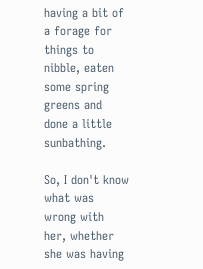having a bit of a forage for things to nibble, eaten some spring greens and done a little sunbathing.

So, I don't know what was wrong with her, whether she was having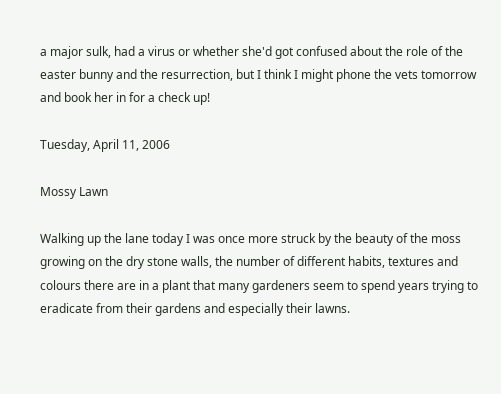a major sulk, had a virus or whether she'd got confused about the role of the easter bunny and the resurrection, but I think I might phone the vets tomorrow and book her in for a check up!

Tuesday, April 11, 2006

Mossy Lawn

Walking up the lane today I was once more struck by the beauty of the moss growing on the dry stone walls, the number of different habits, textures and colours there are in a plant that many gardeners seem to spend years trying to eradicate from their gardens and especially their lawns.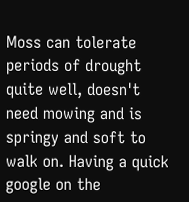Moss can tolerate periods of drought quite well, doesn't need mowing and is springy and soft to walk on. Having a quick google on the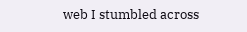web I stumbled across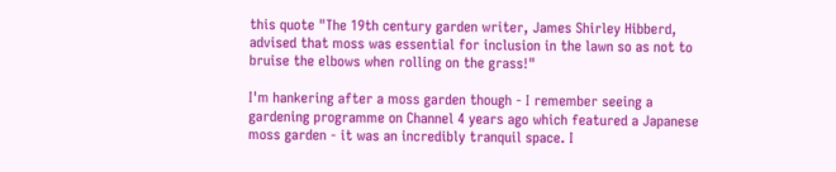this quote "The 19th century garden writer, James Shirley Hibberd, advised that moss was essential for inclusion in the lawn so as not to bruise the elbows when rolling on the grass!"

I'm hankering after a moss garden though - I remember seeing a gardening programme on Channel 4 years ago which featured a Japanese moss garden - it was an incredibly tranquil space. I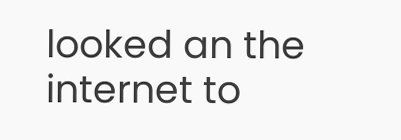looked an the internet to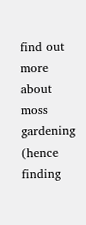find out more about moss gardening (hence finding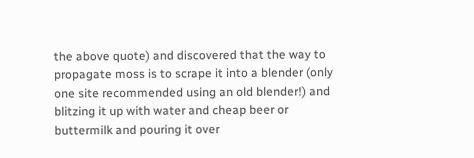the above quote) and discovered that the way to propagate moss is to scrape it into a blender (only one site recommended using an old blender!) and blitzing it up with water and cheap beer or buttermilk and pouring it over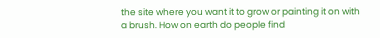the site where you want it to grow or painting it on with a brush. How on earth do people find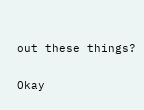out these things?

Okay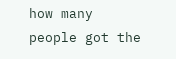how many people got the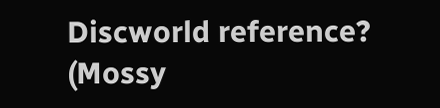Discworld reference? (Mossy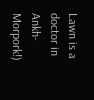Lawn is a doctor in Ankh-Morpork!)